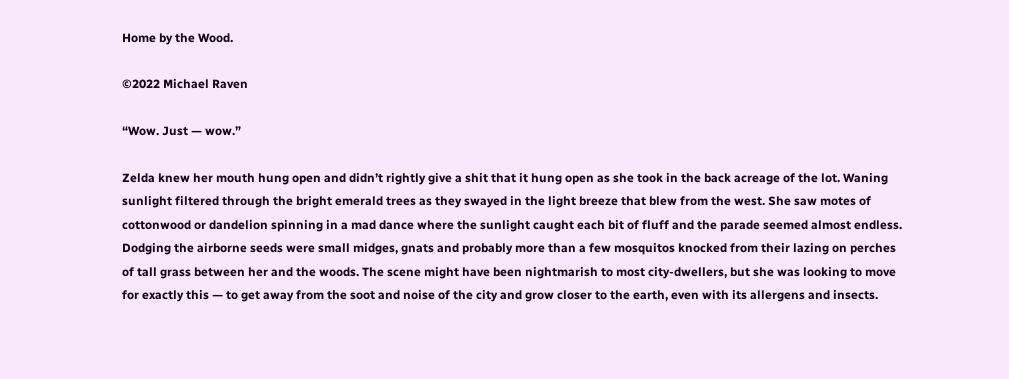Home by the Wood.

©2022 Michael Raven

“Wow. Just — wow.”

Zelda knew her mouth hung open and didn’t rightly give a shit that it hung open as she took in the back acreage of the lot. Waning sunlight filtered through the bright emerald trees as they swayed in the light breeze that blew from the west. She saw motes of cottonwood or dandelion spinning in a mad dance where the sunlight caught each bit of fluff and the parade seemed almost endless. Dodging the airborne seeds were small midges, gnats and probably more than a few mosquitos knocked from their lazing on perches of tall grass between her and the woods. The scene might have been nightmarish to most city-dwellers, but she was looking to move for exactly this — to get away from the soot and noise of the city and grow closer to the earth, even with its allergens and insects.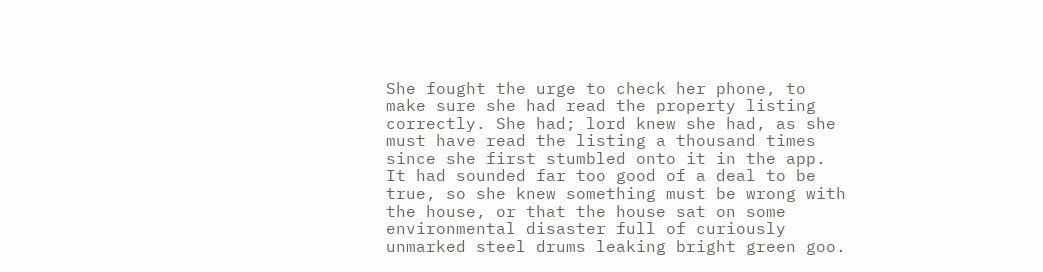She fought the urge to check her phone, to make sure she had read the property listing correctly. She had; lord knew she had, as she must have read the listing a thousand times since she first stumbled onto it in the app. It had sounded far too good of a deal to be true, so she knew something must be wrong with the house, or that the house sat on some environmental disaster full of curiously unmarked steel drums leaking bright green goo.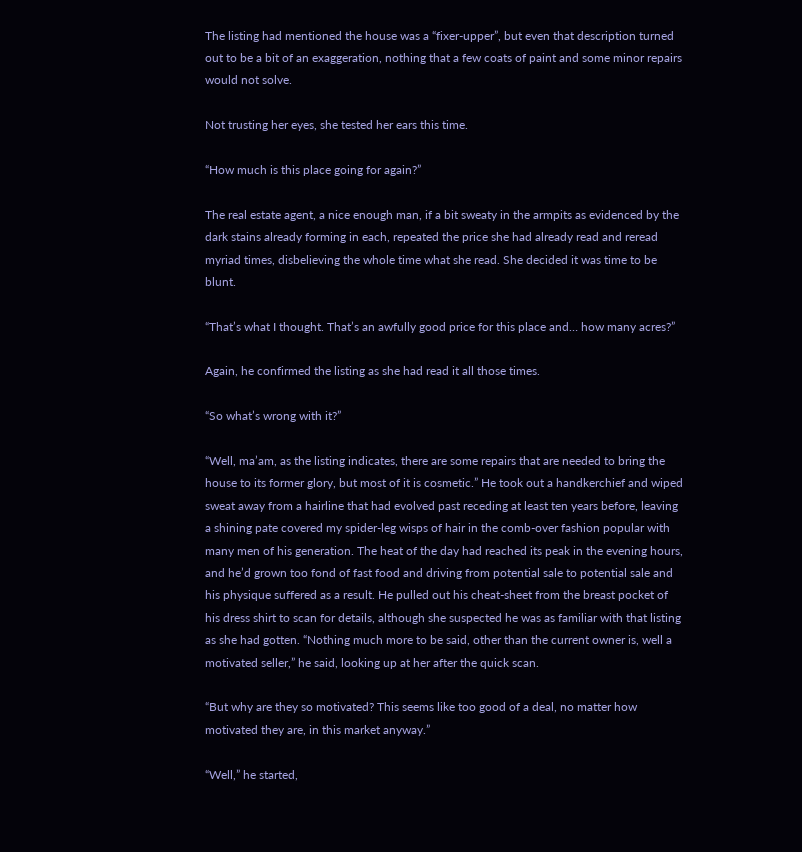The listing had mentioned the house was a “fixer-upper”, but even that description turned out to be a bit of an exaggeration, nothing that a few coats of paint and some minor repairs would not solve.

Not trusting her eyes, she tested her ears this time.

“How much is this place going for again?”

The real estate agent, a nice enough man, if a bit sweaty in the armpits as evidenced by the dark stains already forming in each, repeated the price she had already read and reread myriad times, disbelieving the whole time what she read. She decided it was time to be blunt.

“That’s what I thought. That’s an awfully good price for this place and… how many acres?”

Again, he confirmed the listing as she had read it all those times.

“So what’s wrong with it?”

“Well, ma’am, as the listing indicates, there are some repairs that are needed to bring the house to its former glory, but most of it is cosmetic.” He took out a handkerchief and wiped sweat away from a hairline that had evolved past receding at least ten years before, leaving a shining pate covered my spider-leg wisps of hair in the comb-over fashion popular with many men of his generation. The heat of the day had reached its peak in the evening hours, and he’d grown too fond of fast food and driving from potential sale to potential sale and his physique suffered as a result. He pulled out his cheat-sheet from the breast pocket of his dress shirt to scan for details, although she suspected he was as familiar with that listing as she had gotten. “Nothing much more to be said, other than the current owner is, well a motivated seller,” he said, looking up at her after the quick scan.

“But why are they so motivated? This seems like too good of a deal, no matter how motivated they are, in this market anyway.”

“Well,” he started,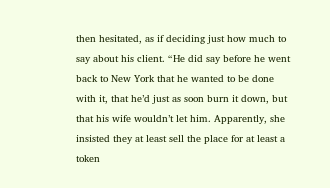then hesitated, as if deciding just how much to say about his client. “He did say before he went back to New York that he wanted to be done with it, that he’d just as soon burn it down, but that his wife wouldn’t let him. Apparently, she insisted they at least sell the place for at least a token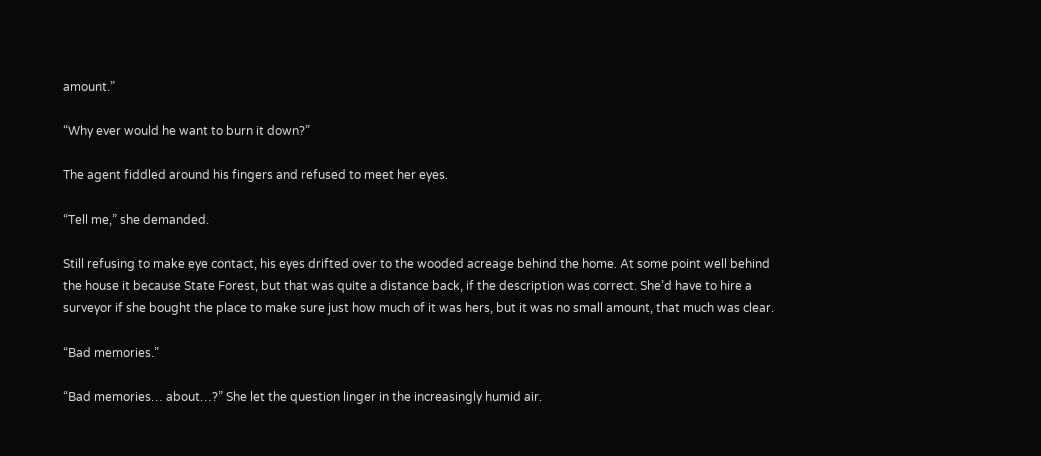amount.”

“Why ever would he want to burn it down?”

The agent fiddled around his fingers and refused to meet her eyes.

“Tell me,” she demanded.

Still refusing to make eye contact, his eyes drifted over to the wooded acreage behind the home. At some point well behind the house it because State Forest, but that was quite a distance back, if the description was correct. She’d have to hire a surveyor if she bought the place to make sure just how much of it was hers, but it was no small amount, that much was clear.

“Bad memories.”

“Bad memories… about…?” She let the question linger in the increasingly humid air.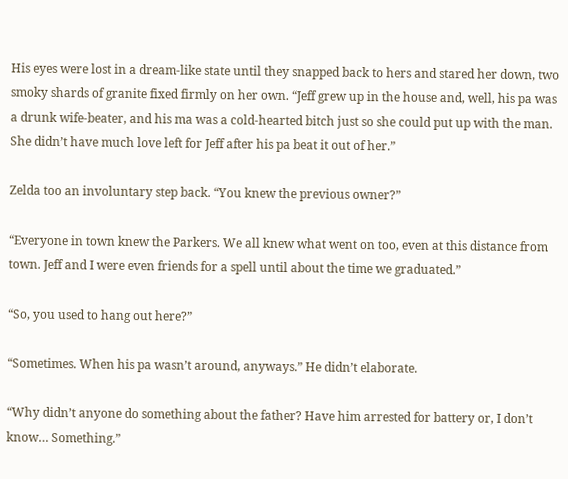His eyes were lost in a dream-like state until they snapped back to hers and stared her down, two smoky shards of granite fixed firmly on her own. “Jeff grew up in the house and, well, his pa was a drunk wife-beater, and his ma was a cold-hearted bitch just so she could put up with the man. She didn’t have much love left for Jeff after his pa beat it out of her.”

Zelda too an involuntary step back. “You knew the previous owner?”

“Everyone in town knew the Parkers. We all knew what went on too, even at this distance from town. Jeff and I were even friends for a spell until about the time we graduated.”

“So, you used to hang out here?”

“Sometimes. When his pa wasn’t around, anyways.” He didn’t elaborate.

“Why didn’t anyone do something about the father? Have him arrested for battery or, I don’t know… Something.”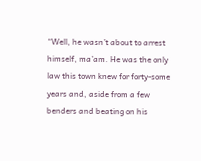“Well, he wasn’t about to arrest himself, ma’am. He was the only law this town knew for forty-some years and, aside from a few benders and beating on his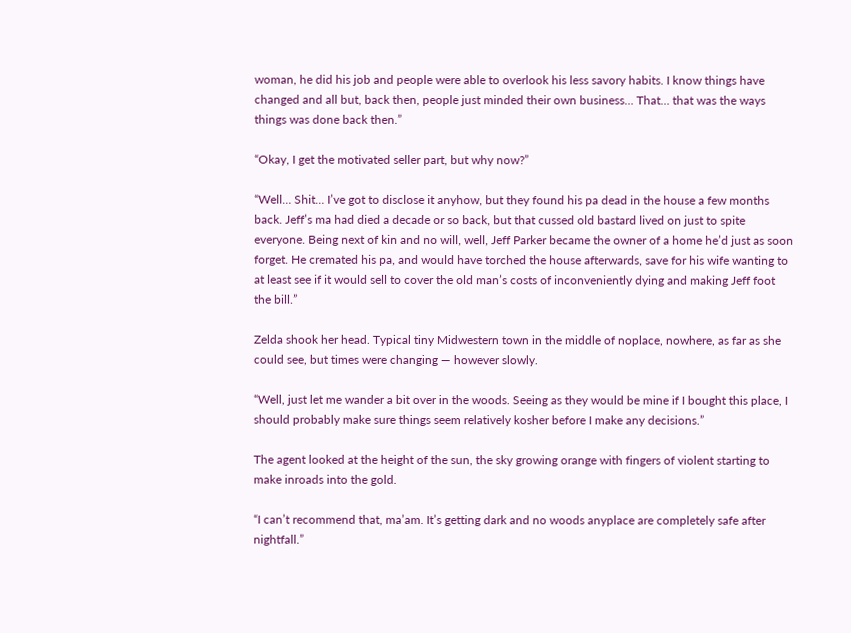woman, he did his job and people were able to overlook his less savory habits. I know things have changed and all but, back then, people just minded their own business… That… that was the ways things was done back then.”

“Okay, I get the motivated seller part, but why now?”

“Well… Shit… I’ve got to disclose it anyhow, but they found his pa dead in the house a few months back. Jeff’s ma had died a decade or so back, but that cussed old bastard lived on just to spite everyone. Being next of kin and no will, well, Jeff Parker became the owner of a home he’d just as soon forget. He cremated his pa, and would have torched the house afterwards, save for his wife wanting to at least see if it would sell to cover the old man’s costs of inconveniently dying and making Jeff foot the bill.”

Zelda shook her head. Typical tiny Midwestern town in the middle of noplace, nowhere, as far as she could see, but times were changing — however slowly.

“Well, just let me wander a bit over in the woods. Seeing as they would be mine if I bought this place, I should probably make sure things seem relatively kosher before I make any decisions.”

The agent looked at the height of the sun, the sky growing orange with fingers of violent starting to make inroads into the gold.

“I can’t recommend that, ma’am. It’s getting dark and no woods anyplace are completely safe after nightfall.”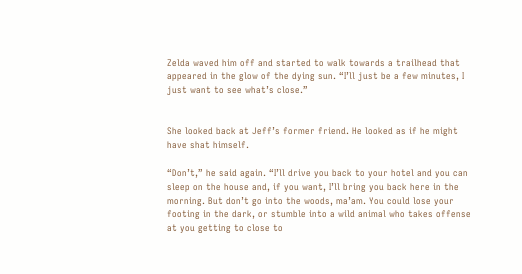Zelda waved him off and started to walk towards a trailhead that appeared in the glow of the dying sun. “I’ll just be a few minutes, I just want to see what’s close.”


She looked back at Jeff’s former friend. He looked as if he might have shat himself.

“Don’t,” he said again. “I’ll drive you back to your hotel and you can sleep on the house and, if you want, I’ll bring you back here in the morning. But don’t go into the woods, ma’am. You could lose your footing in the dark, or stumble into a wild animal who takes offense at you getting to close to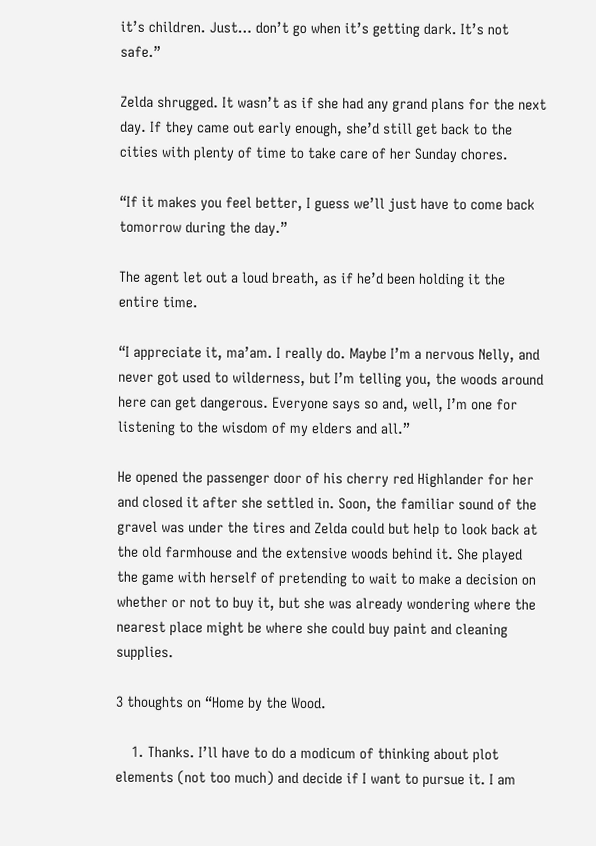it’s children. Just… don’t go when it’s getting dark. It’s not safe.”

Zelda shrugged. It wasn’t as if she had any grand plans for the next day. If they came out early enough, she’d still get back to the cities with plenty of time to take care of her Sunday chores.

“If it makes you feel better, I guess we’ll just have to come back tomorrow during the day.”

The agent let out a loud breath, as if he’d been holding it the entire time.

“I appreciate it, ma’am. I really do. Maybe I’m a nervous Nelly, and never got used to wilderness, but I’m telling you, the woods around here can get dangerous. Everyone says so and, well, I’m one for listening to the wisdom of my elders and all.”

He opened the passenger door of his cherry red Highlander for her and closed it after she settled in. Soon, the familiar sound of the gravel was under the tires and Zelda could but help to look back at the old farmhouse and the extensive woods behind it. She played the game with herself of pretending to wait to make a decision on whether or not to buy it, but she was already wondering where the nearest place might be where she could buy paint and cleaning supplies.

3 thoughts on “Home by the Wood.

    1. Thanks. I’ll have to do a modicum of thinking about plot elements (not too much) and decide if I want to pursue it. I am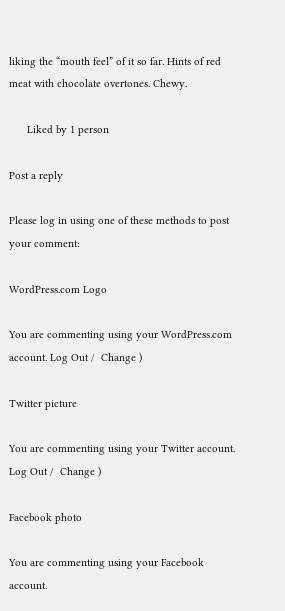liking the “mouth feel” of it so far. Hints of red meat with chocolate overtones. Chewy.

      Liked by 1 person

Post a reply

Please log in using one of these methods to post your comment:

WordPress.com Logo

You are commenting using your WordPress.com account. Log Out /  Change )

Twitter picture

You are commenting using your Twitter account. Log Out /  Change )

Facebook photo

You are commenting using your Facebook account.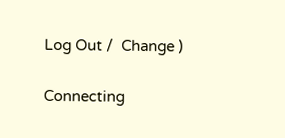Log Out /  Change )

Connecting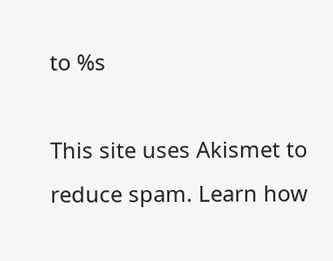to %s

This site uses Akismet to reduce spam. Learn how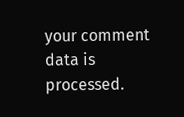your comment data is processed.